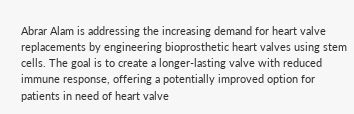Abrar Alam is addressing the increasing demand for heart valve replacements by engineering bioprosthetic heart valves using stem cells. The goal is to create a longer-lasting valve with reduced immune response, offering a potentially improved option for patients in need of heart valve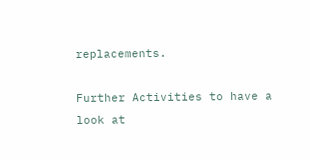replacements.

Further Activities to have a look at